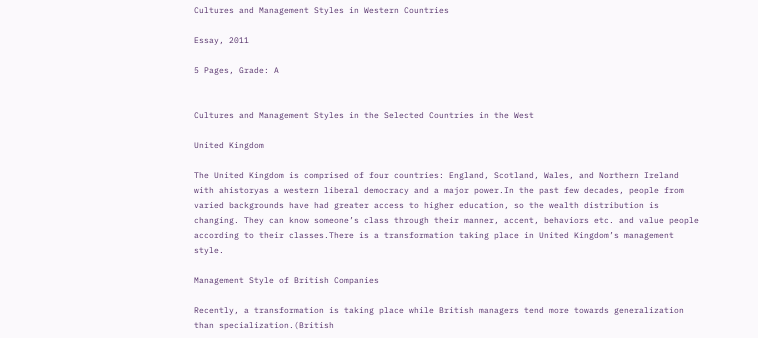Cultures and Management Styles in Western Countries

Essay, 2011

5 Pages, Grade: A


Cultures and Management Styles in the Selected Countries in the West

United Kingdom

The United Kingdom is comprised of four countries: England, Scotland, Wales, and Northern Ireland with ahistoryas a western liberal democracy and a major power.In the past few decades, people from varied backgrounds have had greater access to higher education, so the wealth distribution is changing. They can know someone’s class through their manner, accent, behaviors etc. and value people according to their classes.There is a transformation taking place in United Kingdom’s management style.

Management Style of British Companies

Recently, a transformation is taking place while British managers tend more towards generalization than specialization.(British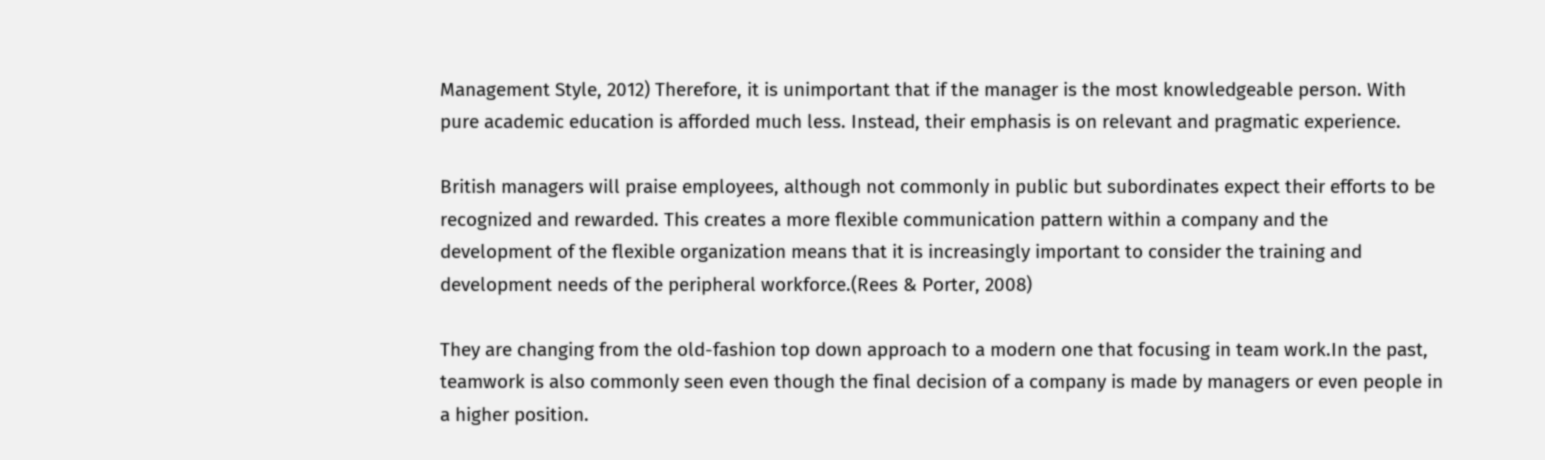Management Style, 2012) Therefore, it is unimportant that if the manager is the most knowledgeable person. With pure academic education is afforded much less. Instead, their emphasis is on relevant and pragmatic experience.

British managers will praise employees, although not commonly in public but subordinates expect their efforts to be recognized and rewarded. This creates a more flexible communication pattern within a company and the development of the flexible organization means that it is increasingly important to consider the training and development needs of the peripheral workforce.(Rees & Porter, 2008)

They are changing from the old-fashion top down approach to a modern one that focusing in team work.In the past, teamwork is also commonly seen even though the final decision of a company is made by managers or even people in a higher position.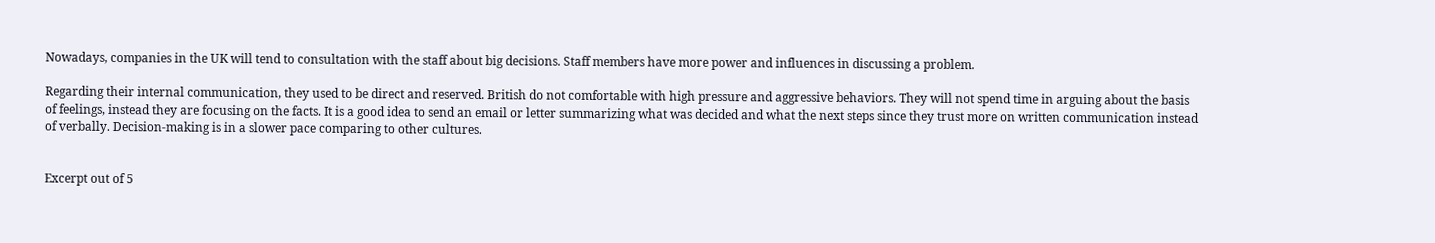Nowadays, companies in the UK will tend to consultation with the staff about big decisions. Staff members have more power and influences in discussing a problem.

Regarding their internal communication, they used to be direct and reserved. British do not comfortable with high pressure and aggressive behaviors. They will not spend time in arguing about the basis of feelings, instead they are focusing on the facts. It is a good idea to send an email or letter summarizing what was decided and what the next steps since they trust more on written communication instead of verbally. Decision-making is in a slower pace comparing to other cultures.


Excerpt out of 5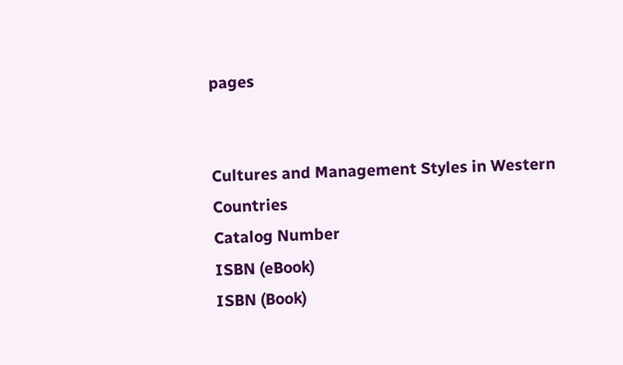pages


Cultures and Management Styles in Western Countries
Catalog Number
ISBN (eBook)
ISBN (Book)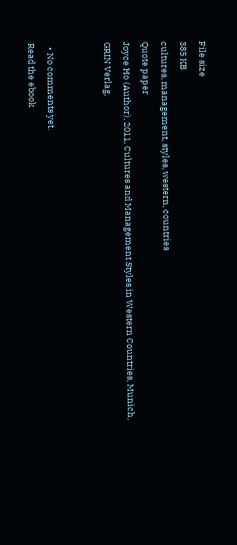File size
385 KB
cultures, management, styles, western, countries
Quote paper
Joyce Ho (Author), 2011, Cultures and Management Styles in Western Countries, Munich, GRIN Verlag,


  • No comments yet.
Read the ebook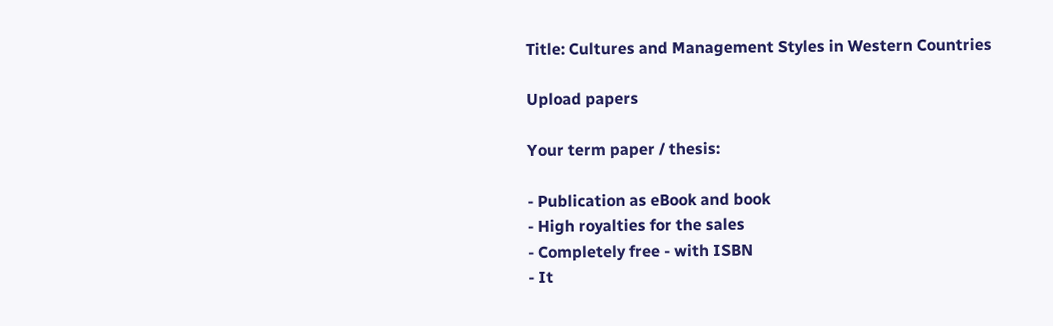Title: Cultures and Management Styles in Western Countries

Upload papers

Your term paper / thesis:

- Publication as eBook and book
- High royalties for the sales
- Completely free - with ISBN
- It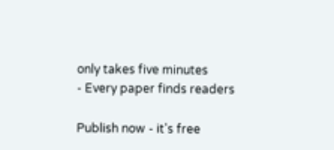only takes five minutes
- Every paper finds readers

Publish now - it's free